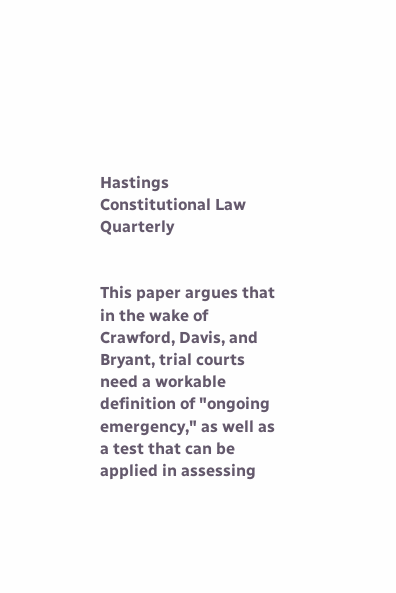Hastings Constitutional Law Quarterly


This paper argues that in the wake of Crawford, Davis, and Bryant, trial courts need a workable definition of "ongoing emergency," as well as a test that can be applied in assessing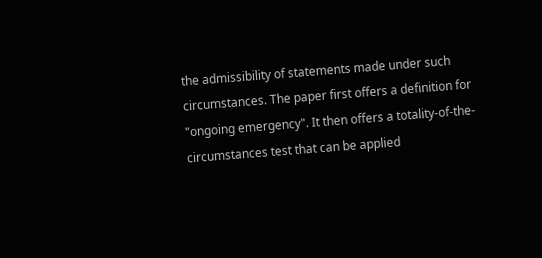the admissibility of statements made under such circumstances. The paper first offers a definition for "ongoing emergency". It then offers a totality-of-the-circumstances test that can be applied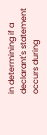in determining if a declarant's statement occurs during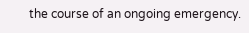the course of an ongoing emergency.